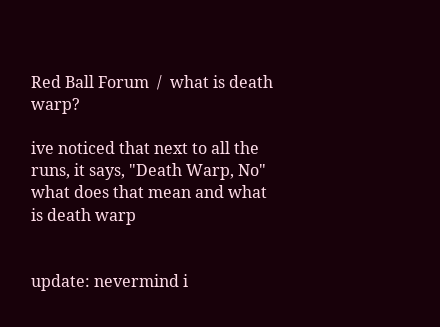Red Ball Forum  /  what is death warp?

ive noticed that next to all the runs, it says, "Death Warp, No" what does that mean and what is death warp


update: nevermind i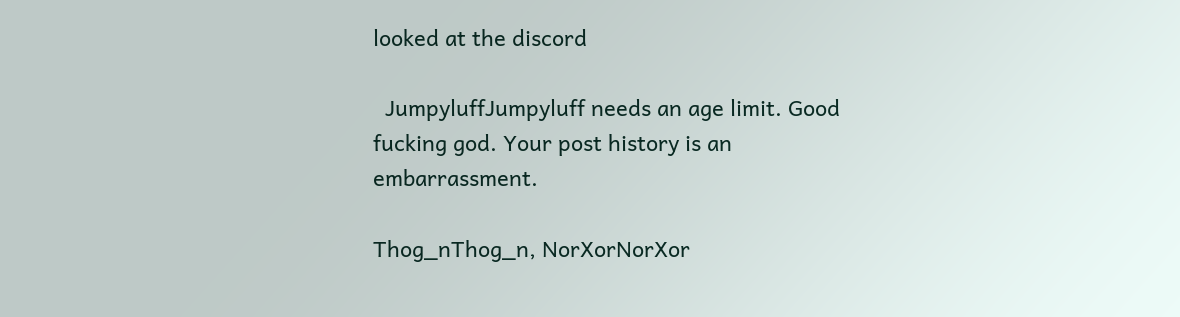looked at the discord

  JumpyluffJumpyluff needs an age limit. Good fucking god. Your post history is an embarrassment.

Thog_nThog_n, NorXorNorXor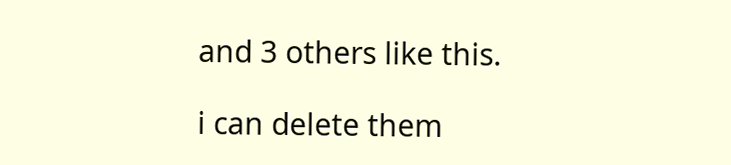and 3 others like this.

i can delete them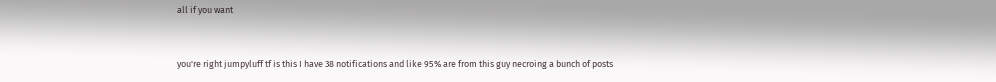all if you want


you're right jumpyluff tf is this I have 38 notifications and like 95% are from this guy necroing a bunch of posts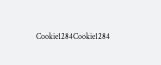Cookie1284Cookie1284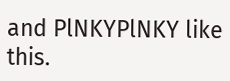and PlNKYPlNKY like this.